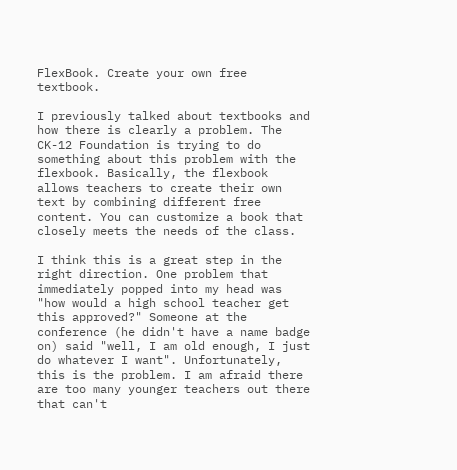FlexBook. Create your own free textbook.

I previously talked about textbooks and how there is clearly a problem. The CK-12 Foundation is trying to do something about this problem with the flexbook. Basically, the flexbook allows teachers to create their own text by combining different free content. You can customize a book that closely meets the needs of the class.

I think this is a great step in the right direction. One problem that immediately popped into my head was "how would a high school teacher get this approved?" Someone at the conference (he didn't have a name badge on) said "well, I am old enough, I just do whatever I want". Unfortunately, this is the problem. I am afraid there are too many younger teachers out there that can't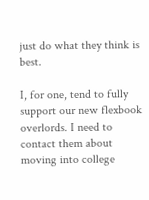just do what they think is best.

I, for one, tend to fully support our new flexbook overlords. I need to contact them about moving into college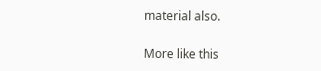material also.

More like this